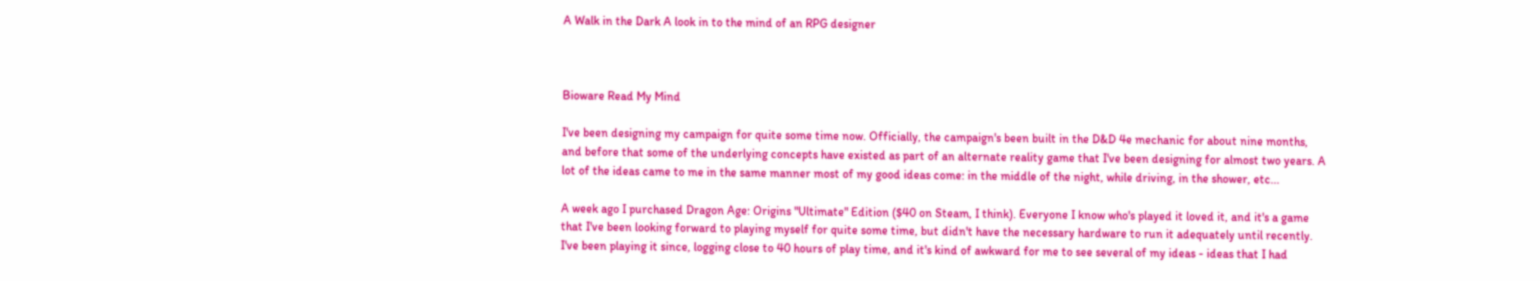A Walk in the Dark A look in to the mind of an RPG designer



Bioware Read My Mind

I've been designing my campaign for quite some time now. Officially, the campaign's been built in the D&D 4e mechanic for about nine months, and before that some of the underlying concepts have existed as part of an alternate reality game that I've been designing for almost two years. A lot of the ideas came to me in the same manner most of my good ideas come: in the middle of the night, while driving, in the shower, etc...

A week ago I purchased Dragon Age: Origins "Ultimate" Edition ($40 on Steam, I think). Everyone I know who's played it loved it, and it's a game that I've been looking forward to playing myself for quite some time, but didn't have the necessary hardware to run it adequately until recently. I've been playing it since, logging close to 40 hours of play time, and it's kind of awkward for me to see several of my ideas - ideas that I had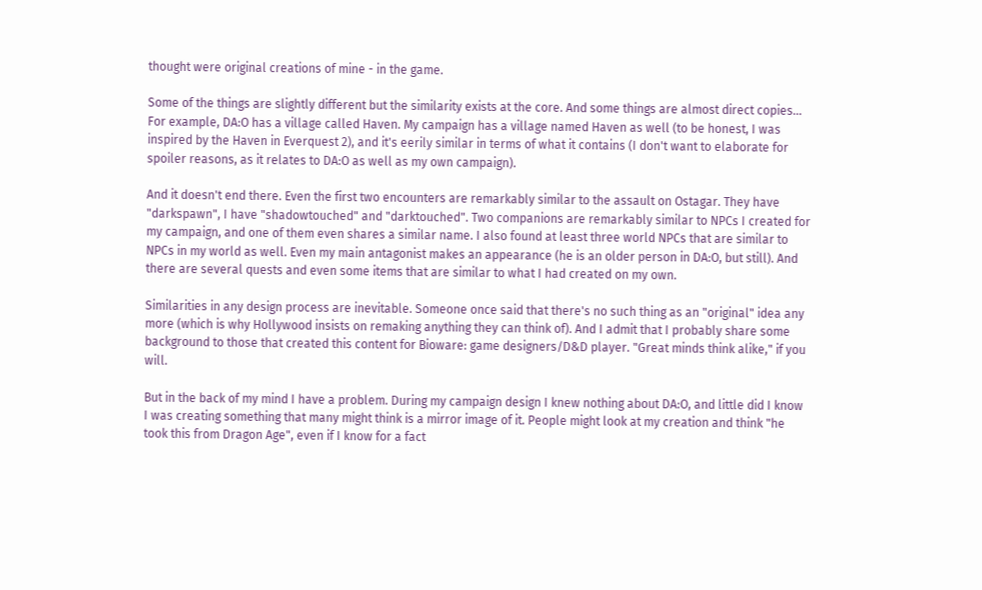thought were original creations of mine - in the game.

Some of the things are slightly different but the similarity exists at the core. And some things are almost direct copies... For example, DA:O has a village called Haven. My campaign has a village named Haven as well (to be honest, I was inspired by the Haven in Everquest 2), and it's eerily similar in terms of what it contains (I don't want to elaborate for spoiler reasons, as it relates to DA:O as well as my own campaign).

And it doesn't end there. Even the first two encounters are remarkably similar to the assault on Ostagar. They have "darkspawn", I have "shadowtouched" and "darktouched". Two companions are remarkably similar to NPCs I created for my campaign, and one of them even shares a similar name. I also found at least three world NPCs that are similar to NPCs in my world as well. Even my main antagonist makes an appearance (he is an older person in DA:O, but still). And there are several quests and even some items that are similar to what I had created on my own.

Similarities in any design process are inevitable. Someone once said that there's no such thing as an "original" idea any more (which is why Hollywood insists on remaking anything they can think of). And I admit that I probably share some background to those that created this content for Bioware: game designers/D&D player. "Great minds think alike," if you will.

But in the back of my mind I have a problem. During my campaign design I knew nothing about DA:O, and little did I know I was creating something that many might think is a mirror image of it. People might look at my creation and think "he took this from Dragon Age", even if I know for a fact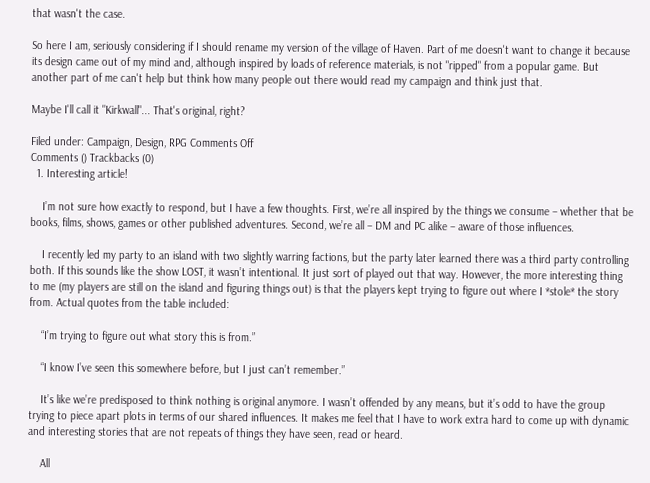that wasn't the case.

So here I am, seriously considering if I should rename my version of the village of Haven. Part of me doesn't want to change it because its design came out of my mind and, although inspired by loads of reference materials, is not "ripped" from a popular game. But another part of me can't help but think how many people out there would read my campaign and think just that.

Maybe I'll call it "Kirkwall"... That's original, right?

Filed under: Campaign, Design, RPG Comments Off
Comments () Trackbacks (0)
  1. Interesting article!

    I’m not sure how exactly to respond, but I have a few thoughts. First, we’re all inspired by the things we consume – whether that be books, films, shows, games or other published adventures. Second, we’re all – DM and PC alike – aware of those influences.

    I recently led my party to an island with two slightly warring factions, but the party later learned there was a third party controlling both. If this sounds like the show LOST, it wasn’t intentional. It just sort of played out that way. However, the more interesting thing to me (my players are still on the island and figuring things out) is that the players kept trying to figure out where I *stole* the story from. Actual quotes from the table included:

    “I’m trying to figure out what story this is from.”

    “I know I’ve seen this somewhere before, but I just can’t remember.”

    It’s like we’re predisposed to think nothing is original anymore. I wasn’t offended by any means, but it’s odd to have the group trying to piece apart plots in terms of our shared influences. It makes me feel that I have to work extra hard to come up with dynamic and interesting stories that are not repeats of things they have seen, read or heard.

    All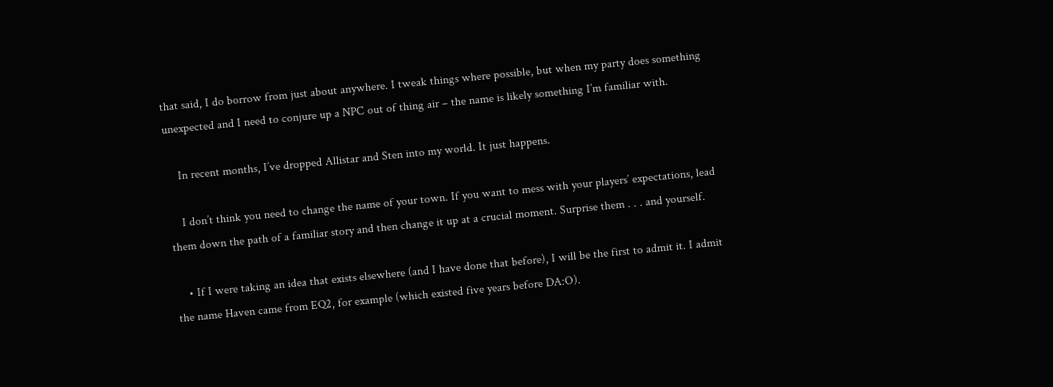that said, I do borrow from just about anywhere. I tweak things where possible, but when my party does something unexpected and I need to conjure up a NPC out of thing air – the name is likely something I’m familiar with.

    In recent months, I’ve dropped Allistar and Sten into my world. It just happens.

    I don’t think you need to change the name of your town. If you want to mess with your players’ expectations, lead them down the path of a familiar story and then change it up at a crucial moment. Surprise them . . . and yourself.

    • If I were taking an idea that exists elsewhere (and I have done that before), I will be the first to admit it. I admit the name Haven came from EQ2, for example (which existed five years before DA:O).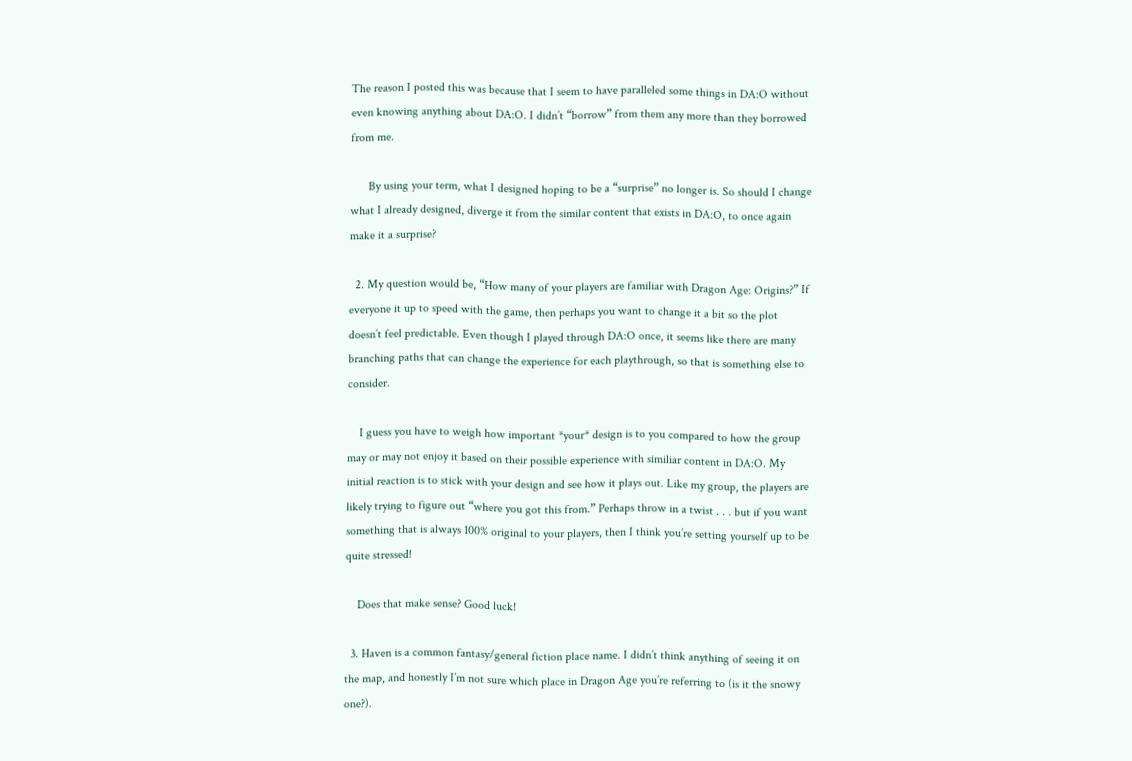The reason I posted this was because that I seem to have paralleled some things in DA:O without even knowing anything about DA:O. I didn’t “borrow” from them any more than they borrowed from me.

      By using your term, what I designed hoping to be a “surprise” no longer is. So should I change what I already designed, diverge it from the similar content that exists in DA:O, to once again make it a surprise?

  2. My question would be, “How many of your players are familiar with Dragon Age: Origins?” If everyone it up to speed with the game, then perhaps you want to change it a bit so the plot doesn’t feel predictable. Even though I played through DA:O once, it seems like there are many branching paths that can change the experience for each playthrough, so that is something else to consider.

    I guess you have to weigh how important *your* design is to you compared to how the group may or may not enjoy it based on their possible experience with similiar content in DA:O. My initial reaction is to stick with your design and see how it plays out. Like my group, the players are likely trying to figure out “where you got this from.” Perhaps throw in a twist . . . but if you want something that is always 100% original to your players, then I think you’re setting yourself up to be quite stressed!

    Does that make sense? Good luck!

  3. Haven is a common fantasy/general fiction place name. I didn’t think anything of seeing it on the map, and honestly I’m not sure which place in Dragon Age you’re referring to (is it the snowy one?).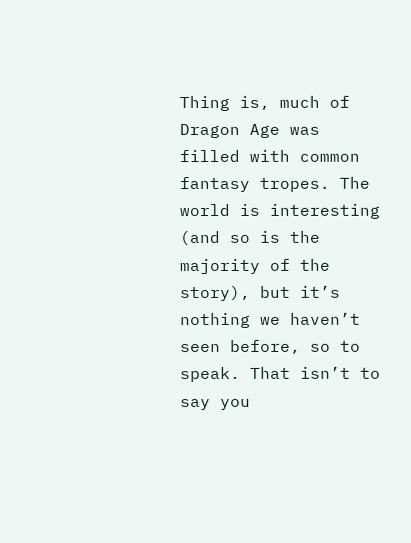Thing is, much of Dragon Age was filled with common fantasy tropes. The world is interesting (and so is the majority of the story), but it’s nothing we haven’t seen before, so to speak. That isn’t to say you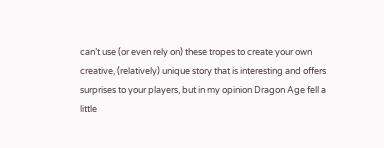can’t use (or even rely on) these tropes to create your own creative, (relatively) unique story that is interesting and offers surprises to your players, but in my opinion Dragon Age fell a little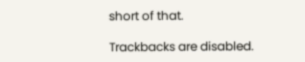short of that.

Trackbacks are disabled.